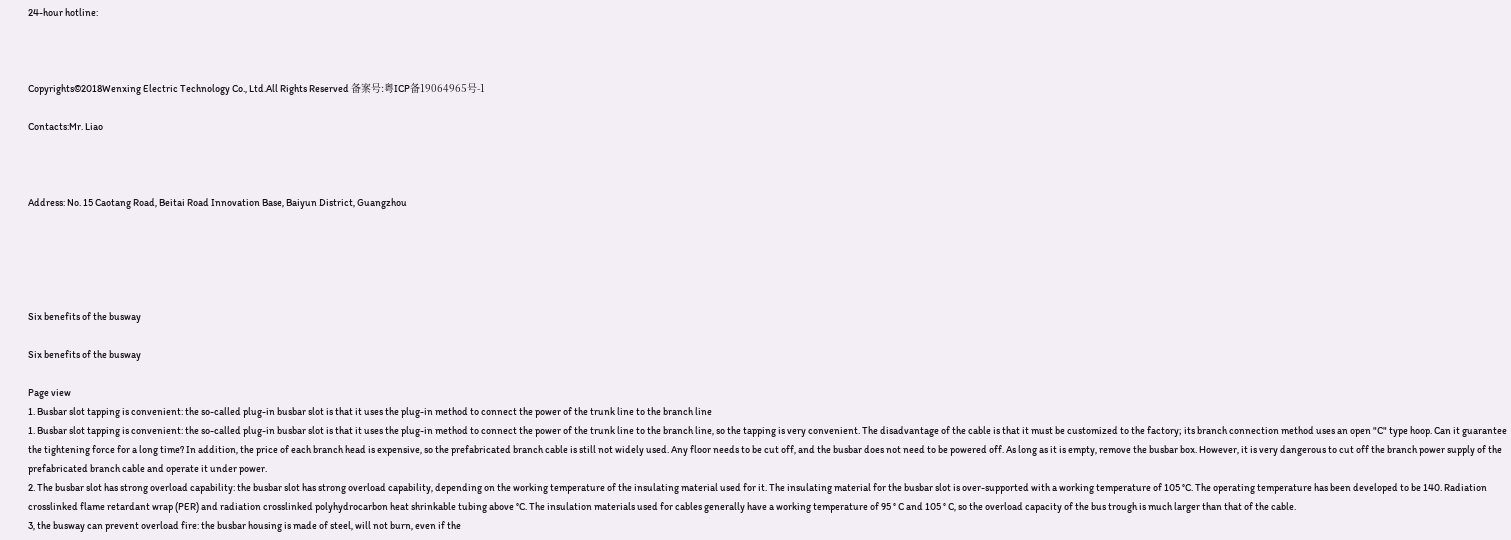24-hour hotline:



Copyrights©2018Wenxing Electric Technology Co., Ltd.All Rights Reserved 备案号:粤ICP备19064965号-1

Contacts:Mr. Liao



Address: No. 15 Caotang Road, Beitai Road Innovation Base, Baiyun District, Guangzhou





Six benefits of the busway

Six benefits of the busway

Page view
1. Busbar slot tapping is convenient: the so-called plug-in busbar slot is that it uses the plug-in method to connect the power of the trunk line to the branch line
1. Busbar slot tapping is convenient: the so-called plug-in busbar slot is that it uses the plug-in method to connect the power of the trunk line to the branch line, so the tapping is very convenient. The disadvantage of the cable is that it must be customized to the factory; its branch connection method uses an open "C" type hoop. Can it guarantee the tightening force for a long time? In addition, the price of each branch head is expensive, so the prefabricated branch cable is still not widely used. Any floor needs to be cut off, and the busbar does not need to be powered off. As long as it is empty, remove the busbar box. However, it is very dangerous to cut off the branch power supply of the prefabricated branch cable and operate it under power.
2. The busbar slot has strong overload capability: the busbar slot has strong overload capability, depending on the working temperature of the insulating material used for it. The insulating material for the busbar slot is over-supported with a working temperature of 105 °C. The operating temperature has been developed to be 140. Radiation crosslinked flame retardant wrap (PER) and radiation crosslinked polyhydrocarbon heat shrinkable tubing above °C. The insulation materials used for cables generally have a working temperature of 95 ° C and 105 ° C, so the overload capacity of the bus trough is much larger than that of the cable.
3, the busway can prevent overload fire: the busbar housing is made of steel, will not burn, even if the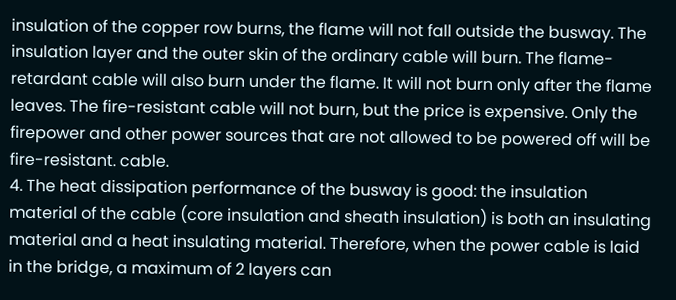insulation of the copper row burns, the flame will not fall outside the busway. The insulation layer and the outer skin of the ordinary cable will burn. The flame-retardant cable will also burn under the flame. It will not burn only after the flame leaves. The fire-resistant cable will not burn, but the price is expensive. Only the firepower and other power sources that are not allowed to be powered off will be fire-resistant. cable.
4. The heat dissipation performance of the busway is good: the insulation material of the cable (core insulation and sheath insulation) is both an insulating material and a heat insulating material. Therefore, when the power cable is laid in the bridge, a maximum of 2 layers can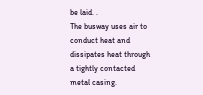be laid. .
The busway uses air to conduct heat and dissipates heat through a tightly contacted metal casing.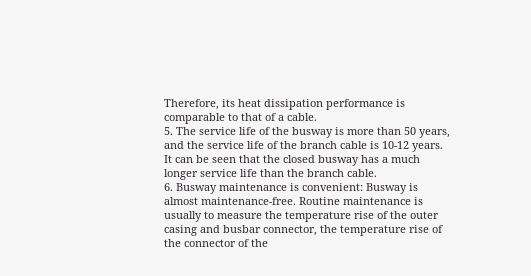Therefore, its heat dissipation performance is comparable to that of a cable.
5. The service life of the busway is more than 50 years, and the service life of the branch cable is 10-12 years. It can be seen that the closed busway has a much longer service life than the branch cable.
6. Busway maintenance is convenient: Busway is almost maintenance-free. Routine maintenance is usually to measure the temperature rise of the outer casing and busbar connector, the temperature rise of the connector of the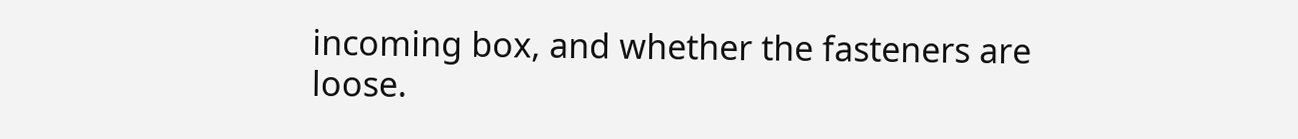incoming box, and whether the fasteners are loose.